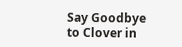Say Goodbye to Clover in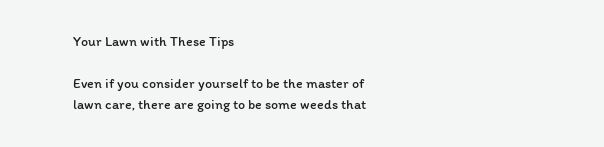Your Lawn with These Tips

Even if you consider yourself to be the master of lawn care, there are going to be some weeds that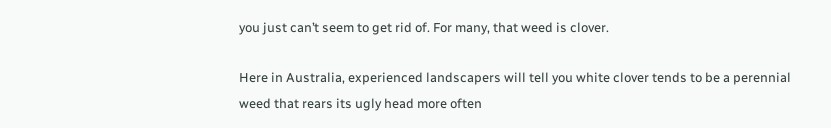you just can’t seem to get rid of. For many, that weed is clover.

Here in Australia, experienced landscapers will tell you white clover tends to be a perennial weed that rears its ugly head more often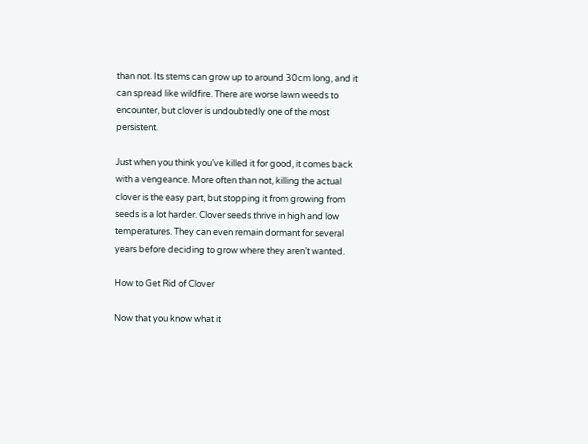than not. Its stems can grow up to around 30cm long, and it can spread like wildfire. There are worse lawn weeds to encounter, but clover is undoubtedly one of the most persistent.

Just when you think you’ve killed it for good, it comes back with a vengeance. More often than not, killing the actual clover is the easy part, but stopping it from growing from seeds is a lot harder. Clover seeds thrive in high and low temperatures. They can even remain dormant for several years before deciding to grow where they aren’t wanted.

How to Get Rid of Clover

Now that you know what it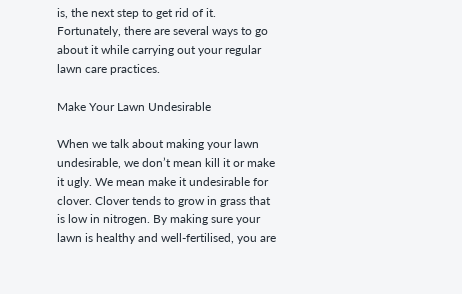is, the next step to get rid of it. Fortunately, there are several ways to go about it while carrying out your regular lawn care practices.

Make Your Lawn Undesirable

When we talk about making your lawn undesirable, we don’t mean kill it or make it ugly. We mean make it undesirable for clover. Clover tends to grow in grass that is low in nitrogen. By making sure your lawn is healthy and well-fertilised, you are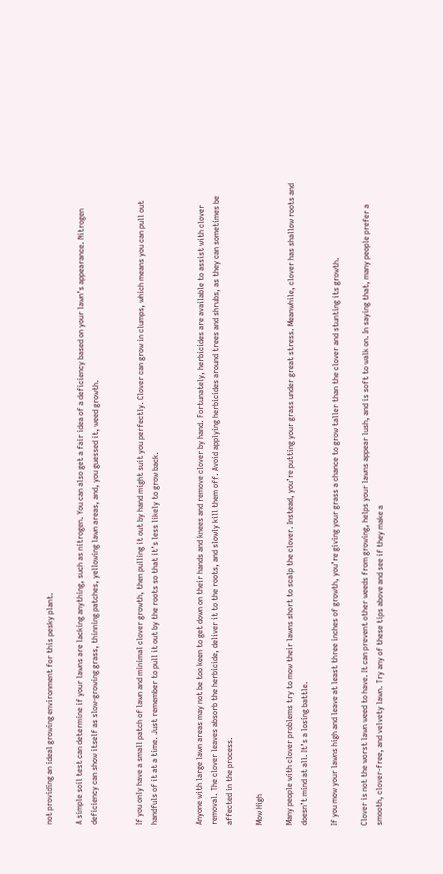not providing an ideal growing environment for this pesky plant.

A simple soil test can determine if your lawns are lacking anything, such as nitrogen. You can also get a fair idea of a deficiency based on your lawn’s appearance. Nitrogen deficiency can show itself as slow-growing grass, thinning patches, yellowing lawn areas, and, you guessed it, weed growth.


If you only have a small patch of lawn and minimal clover growth, then pulling it out by hand might suit you perfectly. Clover can grow in clumps, which means you can pull out handfuls of it at a time. Just remember to pull it out by the roots so that it’s less likely to grow back.


Anyone with large lawn areas may not be too keen to get down on their hands and knees and remove clover by hand. Fortunately, herbicides are available to assist with clover removal. The clover leaves absorb the herbicide, deliver it to the roots, and slowly kill them off. Avoid applying herbicides around trees and shrubs, as they can sometimes be affected in the process.

Mow High

Many people with clover problems try to mow their lawns short to scalp the clover. Instead, you’re putting your grass under great stress. Meanwhile, clover has shallow roots and doesn’t mind at all. It’s a losing battle.

If you mow your lawns high and leave at least three inches of growth, you’re giving your grass a chance to grow taller than the clover and stunting its growth.

Clover is not the worst lawn weed to have. It can prevent other weeds from growing, helps your lawns appear lush, and is soft to walk on. In saying that, many people prefer a smooth, clover-free, and velvety lawn. Try any of these tips above and see if they make a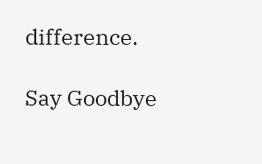difference.

Say Goodbye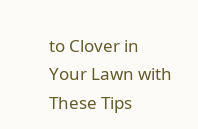to Clover in Your Lawn with These Tips